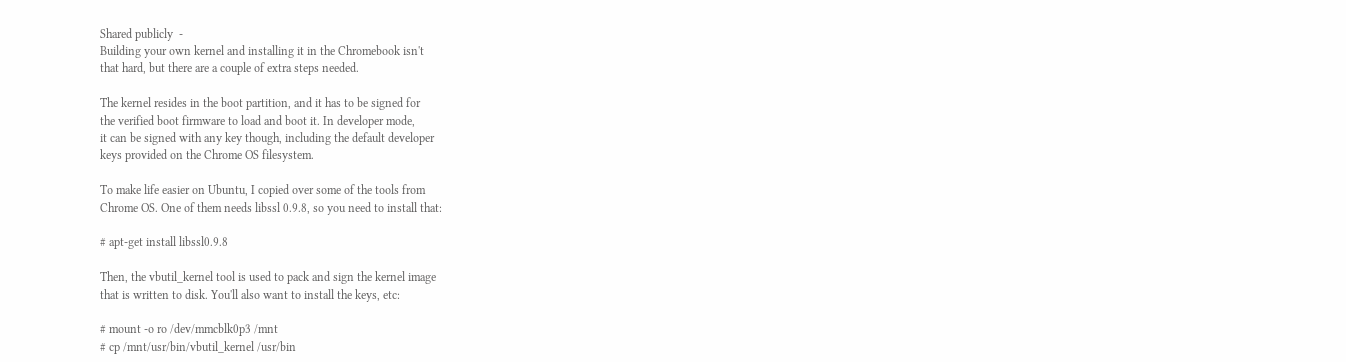Shared publicly  -
Building your own kernel and installing it in the Chromebook isn't
that hard, but there are a couple of extra steps needed.

The kernel resides in the boot partition, and it has to be signed for
the verified boot firmware to load and boot it. In developer mode,
it can be signed with any key though, including the default developer
keys provided on the Chrome OS filesystem.

To make life easier on Ubuntu, I copied over some of the tools from
Chrome OS. One of them needs libssl 0.9.8, so you need to install that:

# apt-get install libssl0.9.8

Then, the vbutil_kernel tool is used to pack and sign the kernel image
that is written to disk. You'll also want to install the keys, etc:

# mount -o ro /dev/mmcblk0p3 /mnt
# cp /mnt/usr/bin/vbutil_kernel /usr/bin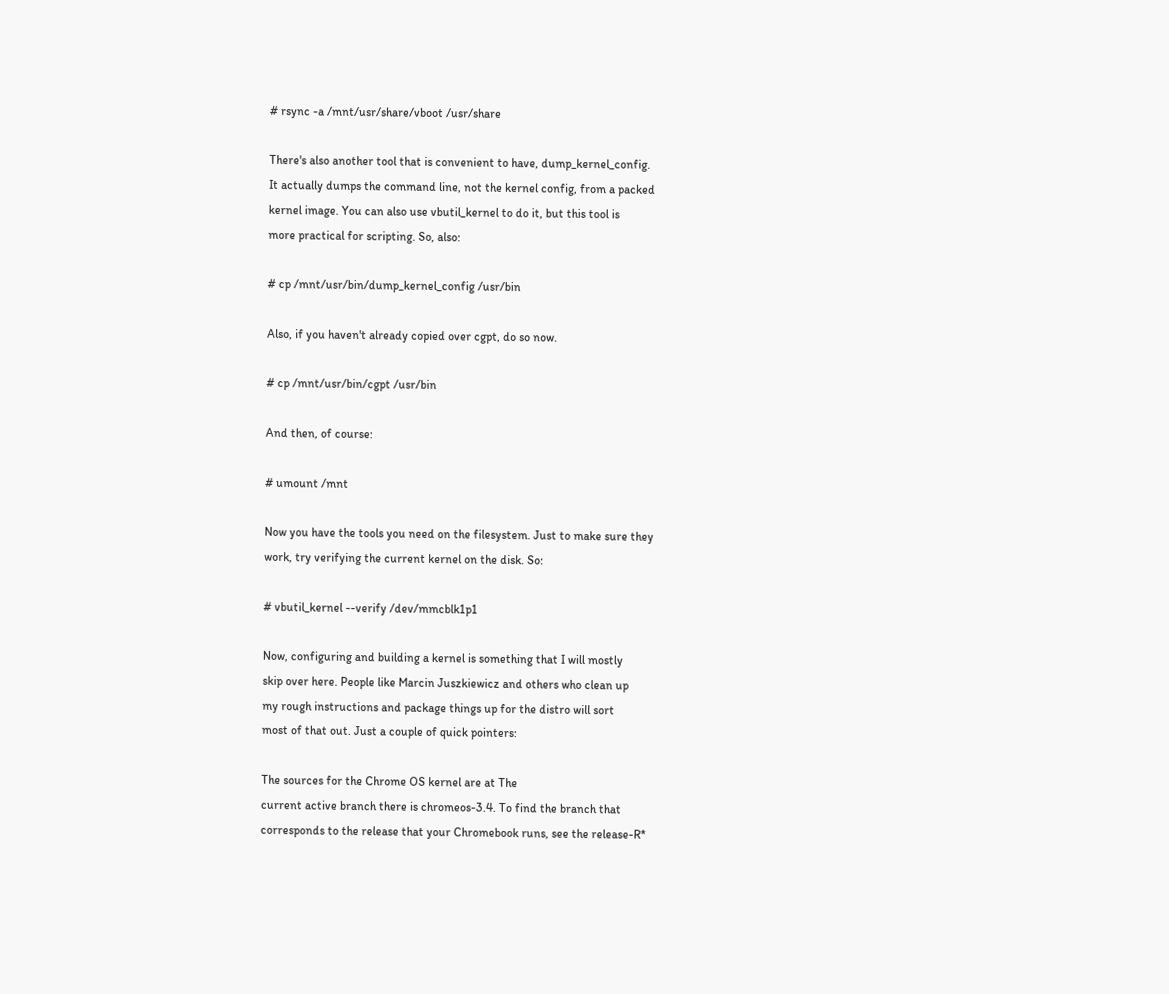# rsync -a /mnt/usr/share/vboot /usr/share

There's also another tool that is convenient to have, dump_kernel_config.
It actually dumps the command line, not the kernel config, from a packed
kernel image. You can also use vbutil_kernel to do it, but this tool is
more practical for scripting. So, also:

# cp /mnt/usr/bin/dump_kernel_config /usr/bin

Also, if you haven't already copied over cgpt, do so now.

# cp /mnt/usr/bin/cgpt /usr/bin

And then, of course:

# umount /mnt

Now you have the tools you need on the filesystem. Just to make sure they
work, try verifying the current kernel on the disk. So:

# vbutil_kernel --verify /dev/mmcblk1p1

Now, configuring and building a kernel is something that I will mostly
skip over here. People like Marcin Juszkiewicz and others who clean up
my rough instructions and package things up for the distro will sort
most of that out. Just a couple of quick pointers:

The sources for the Chrome OS kernel are at The
current active branch there is chromeos-3.4. To find the branch that
corresponds to the release that your Chromebook runs, see the release-R*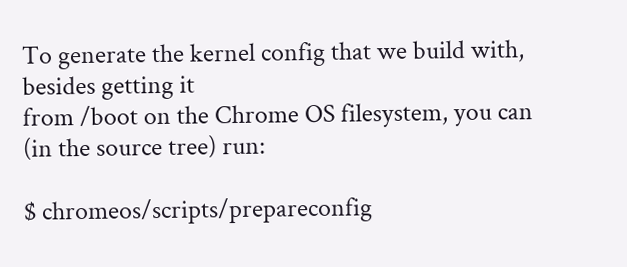To generate the kernel config that we build with, besides getting it
from /boot on the Chrome OS filesystem, you can (in the source tree) run:

$ chromeos/scripts/prepareconfig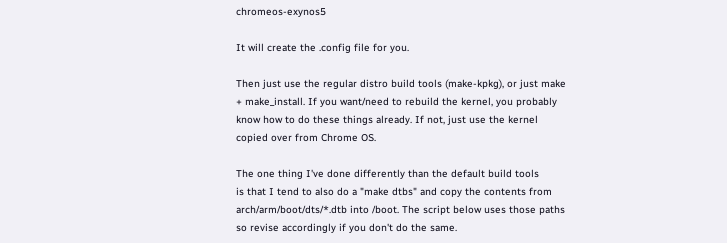chromeos-exynos5

It will create the .config file for you.

Then just use the regular distro build tools (make-kpkg), or just make
+ make_install. If you want/need to rebuild the kernel, you probably
know how to do these things already. If not, just use the kernel
copied over from Chrome OS.

The one thing I've done differently than the default build tools
is that I tend to also do a "make dtbs" and copy the contents from
arch/arm/boot/dts/*.dtb into /boot. The script below uses those paths
so revise accordingly if you don't do the same.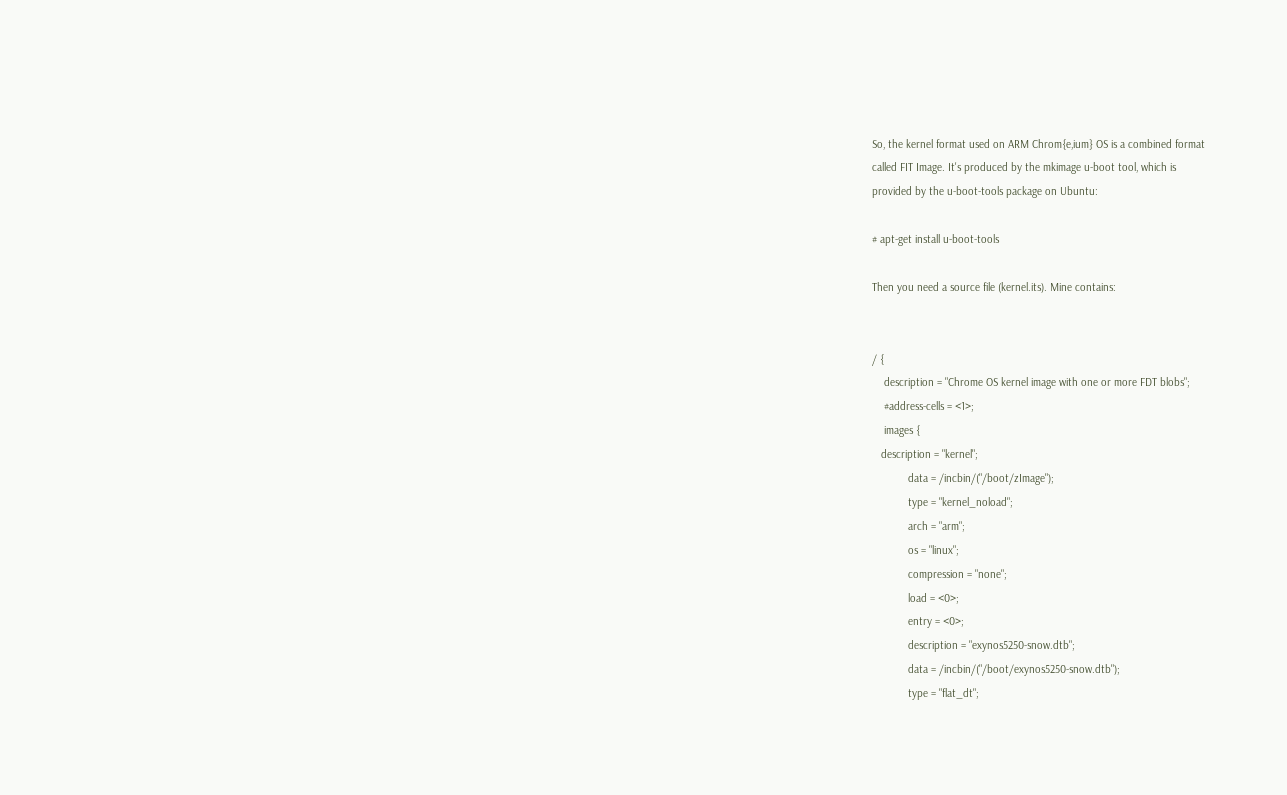So, the kernel format used on ARM Chrom{e,ium} OS is a combined format
called FIT Image. It's produced by the mkimage u-boot tool, which is
provided by the u-boot-tools package on Ubuntu:

# apt-get install u-boot-tools

Then you need a source file (kernel.its). Mine contains:


/ {
    description = "Chrome OS kernel image with one or more FDT blobs";
    #address-cells = <1>;
    images {
   description = "kernel";
            data = /incbin/("/boot/zImage");
            type = "kernel_noload";
            arch = "arm";
            os = "linux";
            compression = "none";
            load = <0>;
            entry = <0>;
            description = "exynos5250-snow.dtb";
            data = /incbin/("/boot/exynos5250-snow.dtb");
            type = "flat_dt";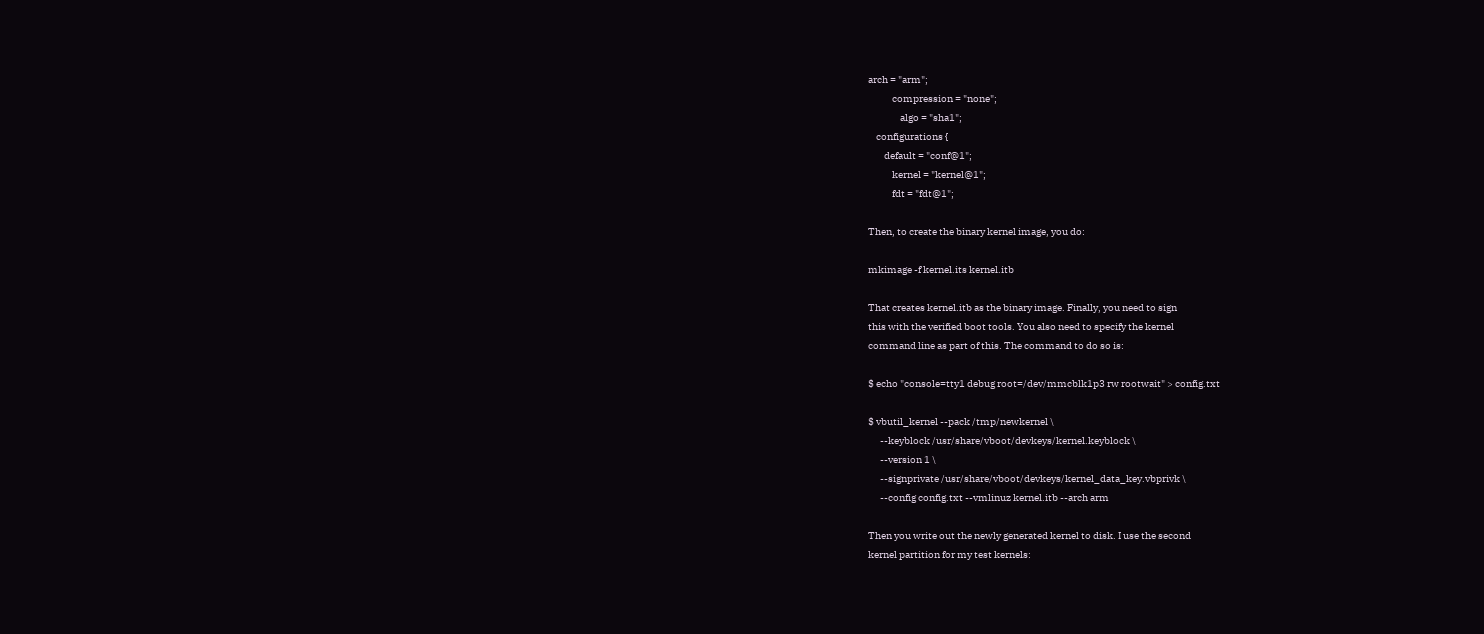arch = "arm";
            compression = "none";
                algo = "sha1";
    configurations {
        default = "conf@1";
            kernel = "kernel@1";
            fdt = "fdt@1";

Then, to create the binary kernel image, you do:

mkimage -f kernel.its kernel.itb

That creates kernel.itb as the binary image. Finally, you need to sign
this with the verified boot tools. You also need to specify the kernel
command line as part of this. The command to do so is:

$ echo "console=tty1 debug root=/dev/mmcblk1p3 rw rootwait" > config.txt

$ vbutil_kernel --pack /tmp/newkernel \
      --keyblock /usr/share/vboot/devkeys/kernel.keyblock \
      --version 1 \
      --signprivate /usr/share/vboot/devkeys/kernel_data_key.vbprivk \
      --config config.txt --vmlinuz kernel.itb --arch arm

Then you write out the newly generated kernel to disk. I use the second
kernel partition for my test kernels: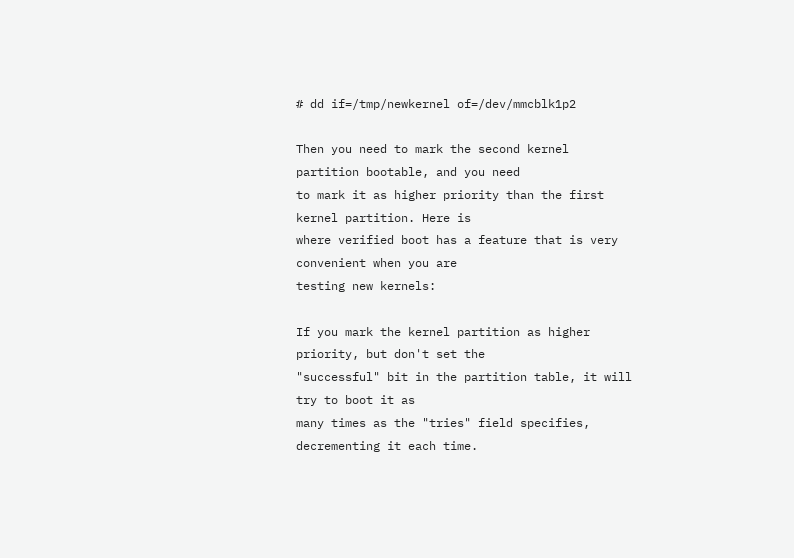# dd if=/tmp/newkernel of=/dev/mmcblk1p2

Then you need to mark the second kernel partition bootable, and you need
to mark it as higher priority than the first kernel partition. Here is
where verified boot has a feature that is very convenient when you are
testing new kernels:

If you mark the kernel partition as higher priority, but don't set the
"successful" bit in the partition table, it will try to boot it as
many times as the "tries" field specifies, decrementing it each time.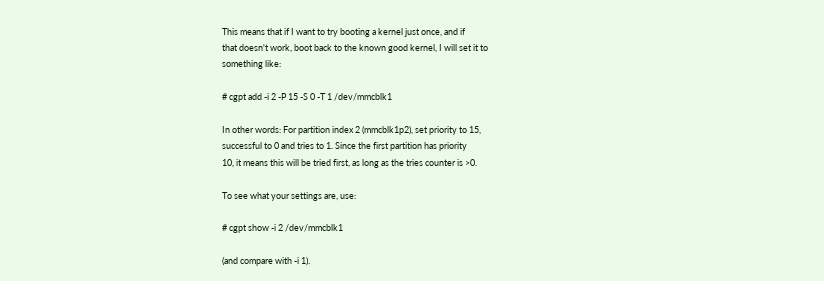This means that if I want to try booting a kernel just once, and if
that doesn't work, boot back to the known good kernel, I will set it to
something like:

# cgpt add -i 2 -P 15 -S 0 -T 1 /dev/mmcblk1

In other words: For partition index 2 (mmcblk1p2), set priority to 15,
successful to 0 and tries to 1. Since the first partition has priority
10, it means this will be tried first, as long as the tries counter is >0.

To see what your settings are, use:

# cgpt show -i 2 /dev/mmcblk1

(and compare with -i 1).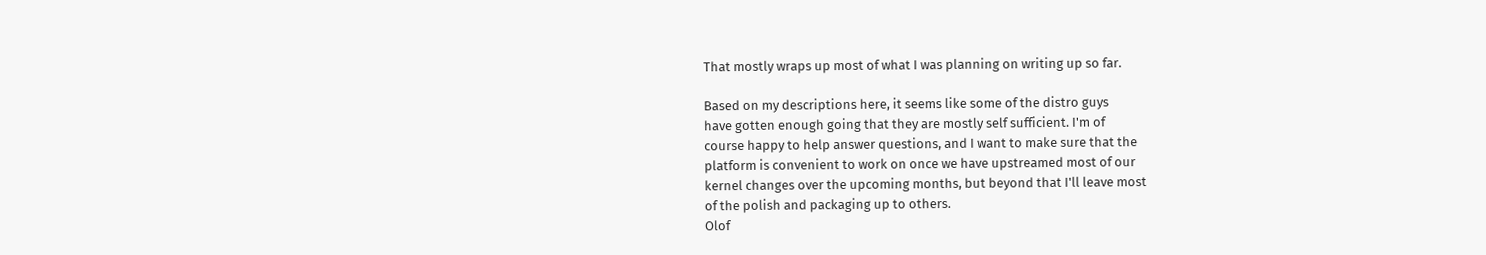That mostly wraps up most of what I was planning on writing up so far.

Based on my descriptions here, it seems like some of the distro guys
have gotten enough going that they are mostly self sufficient. I'm of
course happy to help answer questions, and I want to make sure that the
platform is convenient to work on once we have upstreamed most of our
kernel changes over the upcoming months, but beyond that I'll leave most
of the polish and packaging up to others.
Olof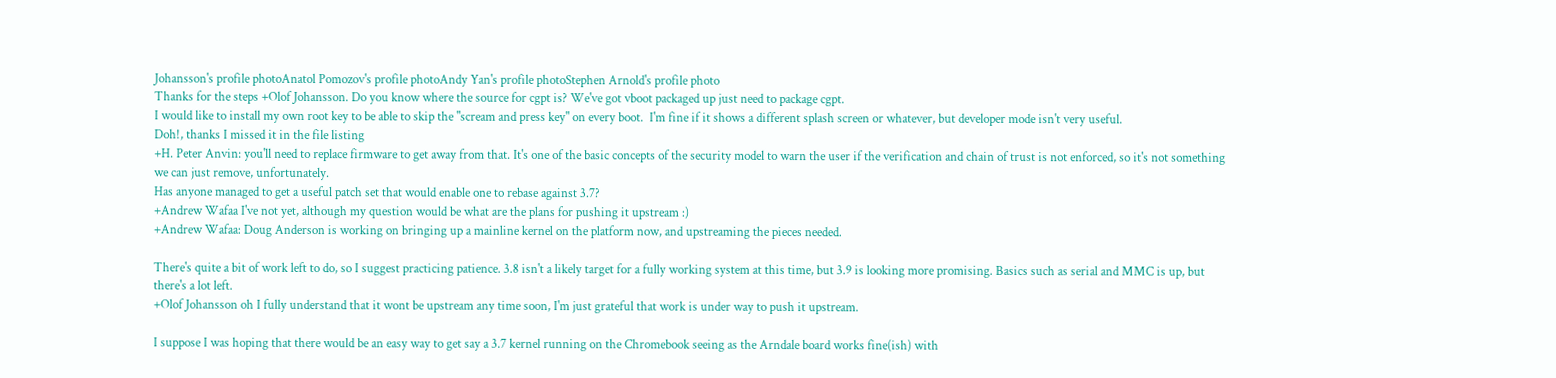Johansson's profile photoAnatol Pomozov's profile photoAndy Yan's profile photoStephen Arnold's profile photo
Thanks for the steps +Olof Johansson. Do you know where the source for cgpt is? We've got vboot packaged up just need to package cgpt.
I would like to install my own root key to be able to skip the "scream and press key" on every boot.  I'm fine if it shows a different splash screen or whatever, but developer mode isn't very useful.
Doh!, thanks I missed it in the file listing
+H. Peter Anvin: you'll need to replace firmware to get away from that. It's one of the basic concepts of the security model to warn the user if the verification and chain of trust is not enforced, so it's not something we can just remove, unfortunately.
Has anyone managed to get a useful patch set that would enable one to rebase against 3.7?
+Andrew Wafaa I've not yet, although my question would be what are the plans for pushing it upstream :)
+Andrew Wafaa: Doug Anderson is working on bringing up a mainline kernel on the platform now, and upstreaming the pieces needed.

There's quite a bit of work left to do, so I suggest practicing patience. 3.8 isn't a likely target for a fully working system at this time, but 3.9 is looking more promising. Basics such as serial and MMC is up, but there's a lot left.
+Olof Johansson oh I fully understand that it wont be upstream any time soon, I'm just grateful that work is under way to push it upstream.

I suppose I was hoping that there would be an easy way to get say a 3.7 kernel running on the Chromebook seeing as the Arndale board works fine(ish) with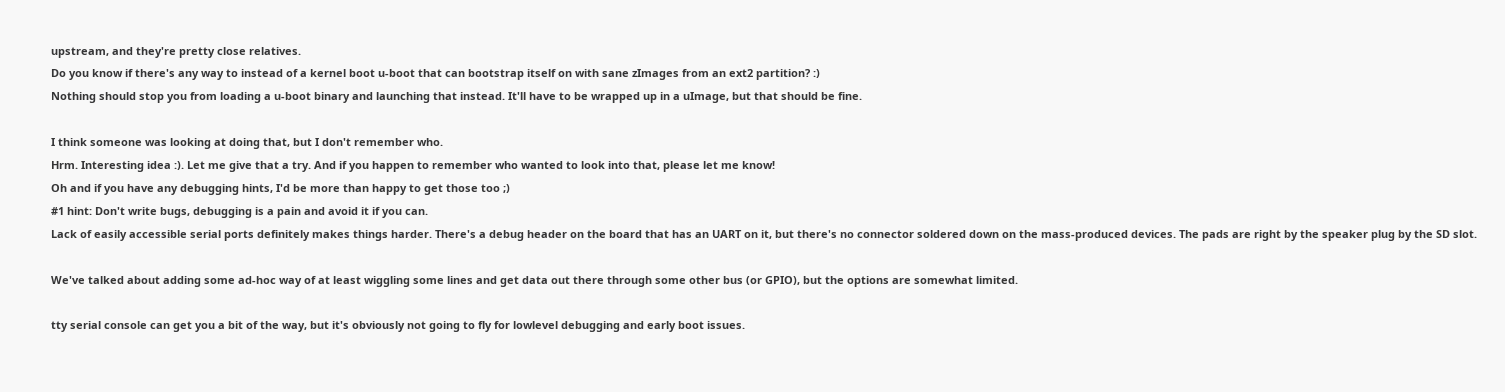upstream, and they're pretty close relatives.
Do you know if there's any way to instead of a kernel boot u-boot that can bootstrap itself on with sane zImages from an ext2 partition? :)
Nothing should stop you from loading a u-boot binary and launching that instead. It'll have to be wrapped up in a uImage, but that should be fine.

I think someone was looking at doing that, but I don't remember who.
Hrm. Interesting idea :). Let me give that a try. And if you happen to remember who wanted to look into that, please let me know!
Oh and if you have any debugging hints, I'd be more than happy to get those too ;)
#1 hint: Don't write bugs, debugging is a pain and avoid it if you can.
Lack of easily accessible serial ports definitely makes things harder. There's a debug header on the board that has an UART on it, but there's no connector soldered down on the mass-produced devices. The pads are right by the speaker plug by the SD slot.

We've talked about adding some ad-hoc way of at least wiggling some lines and get data out there through some other bus (or GPIO), but the options are somewhat limited.

tty serial console can get you a bit of the way, but it's obviously not going to fly for lowlevel debugging and early boot issues.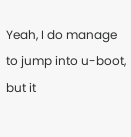Yeah, I do manage to jump into u-boot, but it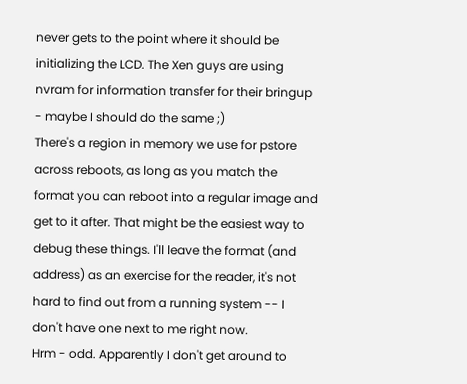never gets to the point where it should be initializing the LCD. The Xen guys are using nvram for information transfer for their bringup - maybe I should do the same ;)
There's a region in memory we use for pstore across reboots, as long as you match the format you can reboot into a regular image and get to it after. That might be the easiest way to debug these things. I'll leave the format (and address) as an exercise for the reader, it's not hard to find out from a running system -- I don't have one next to me right now.
Hrm - odd. Apparently I don't get around to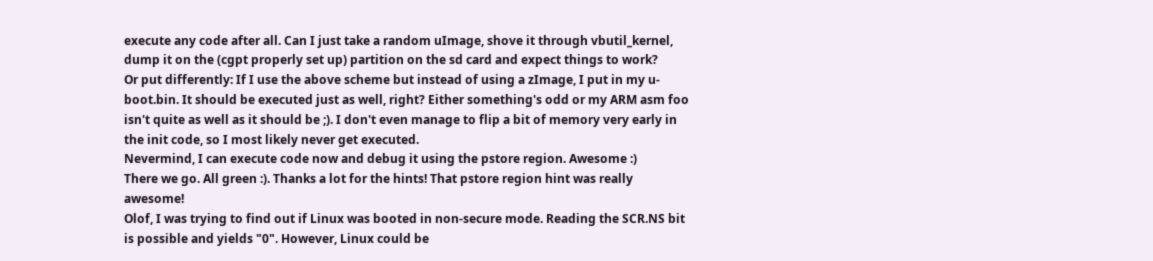execute any code after all. Can I just take a random uImage, shove it through vbutil_kernel, dump it on the (cgpt properly set up) partition on the sd card and expect things to work?
Or put differently: If I use the above scheme but instead of using a zImage, I put in my u-boot.bin. It should be executed just as well, right? Either something's odd or my ARM asm foo isn't quite as well as it should be ;). I don't even manage to flip a bit of memory very early in the init code, so I most likely never get executed.
Nevermind, I can execute code now and debug it using the pstore region. Awesome :)
There we go. All green :). Thanks a lot for the hints! That pstore region hint was really awesome!
Olof, I was trying to find out if Linux was booted in non-secure mode. Reading the SCR.NS bit is possible and yields "0". However, Linux could be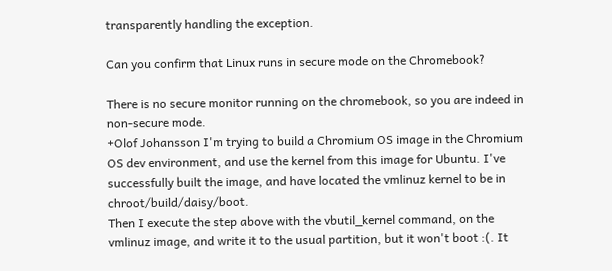transparently handling the exception.

Can you confirm that Linux runs in secure mode on the Chromebook?

There is no secure monitor running on the chromebook, so you are indeed in non-secure mode.
+Olof Johansson I'm trying to build a Chromium OS image in the Chromium OS dev environment, and use the kernel from this image for Ubuntu. I've successfully built the image, and have located the vmlinuz kernel to be in chroot/build/daisy/boot.
Then I execute the step above with the vbutil_kernel command, on the vmlinuz image, and write it to the usual partition, but it won't boot :(. It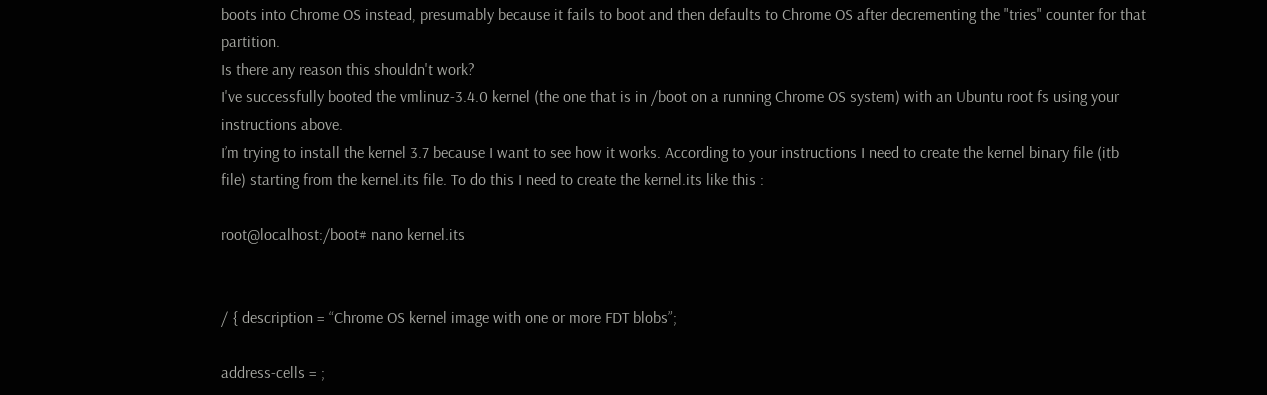boots into Chrome OS instead, presumably because it fails to boot and then defaults to Chrome OS after decrementing the "tries" counter for that partition.
Is there any reason this shouldn't work?
I've successfully booted the vmlinuz-3.4.0 kernel (the one that is in /boot on a running Chrome OS system) with an Ubuntu root fs using your instructions above.
I’m trying to install the kernel 3.7 because I want to see how it works. According to your instructions I need to create the kernel binary file (itb file) starting from the kernel.its file. To do this I need to create the kernel.its like this :

root@localhost:/boot# nano kernel.its


/ { description = “Chrome OS kernel image with one or more FDT blobs”;

address-cells = ;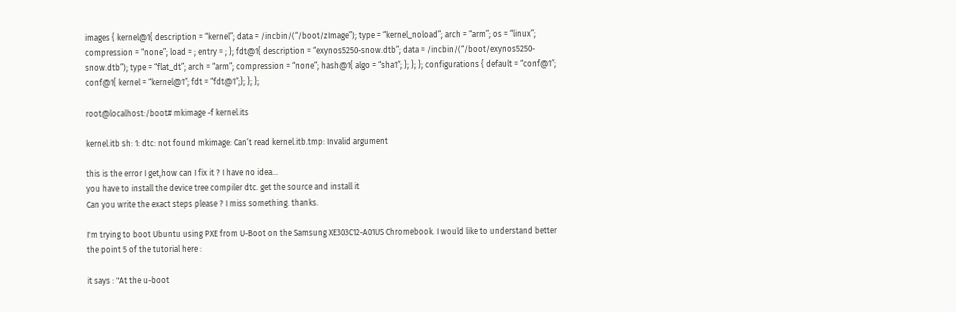images { kernel@1{ description = “kernel”; data = /incbin/(“/boot/zImage”); type = “kernel_noload”; arch = “arm”; os = “linux”; compression = “none”; load = ; entry = ; }; fdt@1{ description = “exynos5250-snow.dtb”; data = /incbin/(“/boot/exynos5250-snow.dtb”); type = “flat_dt”; arch = “arm”; compression = “none”; hash@1{ algo = “sha1″; }; }; }; configurations { default = “conf@1″; conf@1{ kernel = “kernel@1″; fdt = “fdt@1″;}; }; };

root@localhost:/boot# mkimage -f kernel.its

kernel.itb sh: 1: dtc: not found mkimage: Can’t read kernel.itb.tmp: Invalid argument

this is the error I get,how can I fix it ? I have no idea…
you have to install the device tree compiler dtc. get the source and install it
Can you write the exact steps please ? I miss something. thanks.

I'm trying to boot Ubuntu using PXE from U-Boot on the Samsung XE303C12-A01US Chromebook. I would like to understand better the point 5 of the tutorial here :

it says : "At the u-boot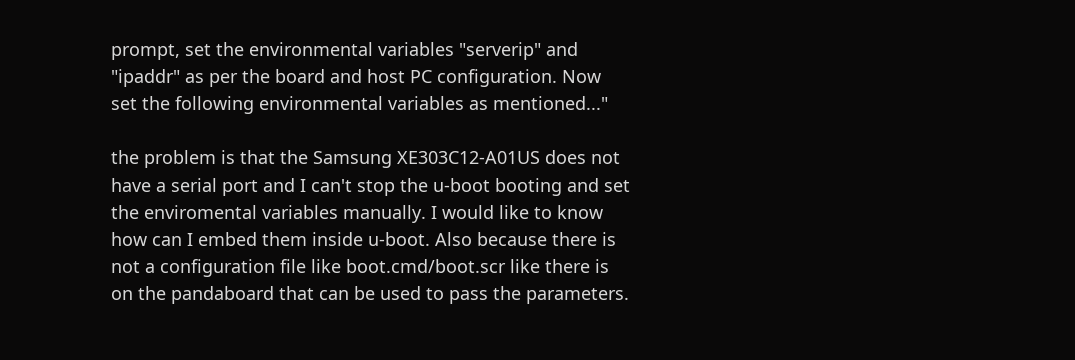prompt, set the environmental variables "serverip" and "ipaddr" as per the board and host PC configuration. Now set the following environmental variables as mentioned..."

the problem is that the Samsung XE303C12-A01US does not have a serial port and I can't stop the u-boot booting and set the enviromental variables manually. I would like to know how can I embed them inside u-boot. Also because there is not a configuration file like boot.cmd/boot.scr like there is on the pandaboard that can be used to pass the parameters.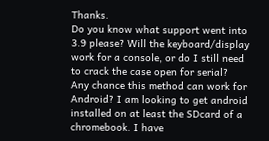Thanks.
Do you know what support went into 3.9 please? Will the keyboard/display work for a console, or do I still need to crack the case open for serial?
Any chance this method can work for Android? I am looking to get android installed on at least the SDcard of a chromebook. I have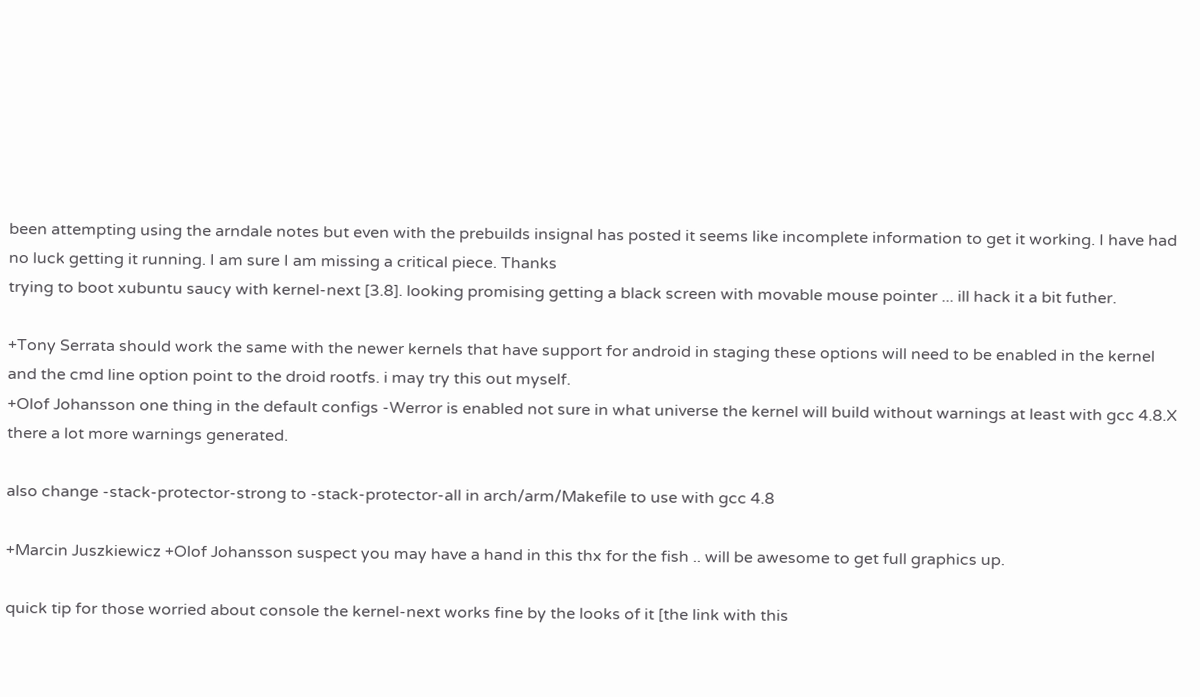been attempting using the arndale notes but even with the prebuilds insignal has posted it seems like incomplete information to get it working. I have had no luck getting it running. I am sure I am missing a critical piece. Thanks
trying to boot xubuntu saucy with kernel-next [3.8]. looking promising getting a black screen with movable mouse pointer ... ill hack it a bit futher.

+Tony Serrata should work the same with the newer kernels that have support for android in staging these options will need to be enabled in the kernel and the cmd line option point to the droid rootfs. i may try this out myself.
+Olof Johansson one thing in the default configs -Werror is enabled not sure in what universe the kernel will build without warnings at least with gcc 4.8.X there a lot more warnings generated.

also change -stack-protector-strong to -stack-protector-all in arch/arm/Makefile to use with gcc 4.8

+Marcin Juszkiewicz +Olof Johansson suspect you may have a hand in this thx for the fish .. will be awesome to get full graphics up.

quick tip for those worried about console the kernel-next works fine by the looks of it [the link with this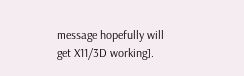message hopefully will get X11/3D working].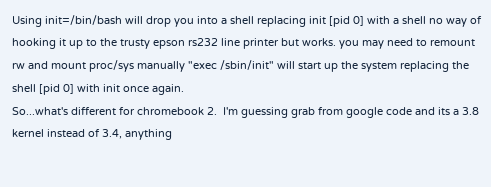Using init=/bin/bash will drop you into a shell replacing init [pid 0] with a shell no way of hooking it up to the trusty epson rs232 line printer but works. you may need to remount rw and mount proc/sys manually "exec /sbin/init" will start up the system replacing the shell [pid 0] with init once again.
So...what's different for chromebook 2.  I'm guessing grab from google code and its a 3.8 kernel instead of 3.4, anything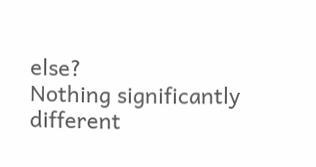else?
Nothing significantly different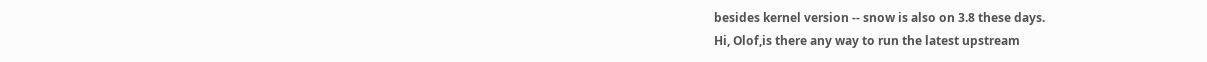besides kernel version -- snow is also on 3.8 these days.
Hi, Olof,is there any way to run the latest upstream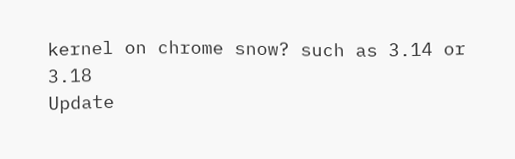kernel on chrome snow? such as 3.14 or 3.18
Update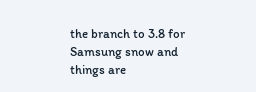the branch to 3.8 for Samsung snow and things are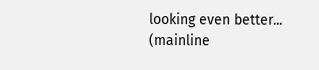looking even better...  (mainline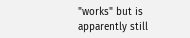"works" but is apparently still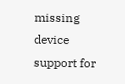missing device support for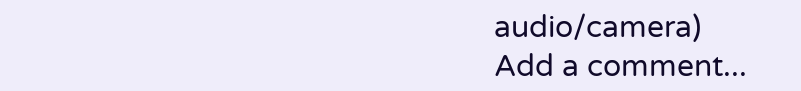audio/camera)
Add a comment...